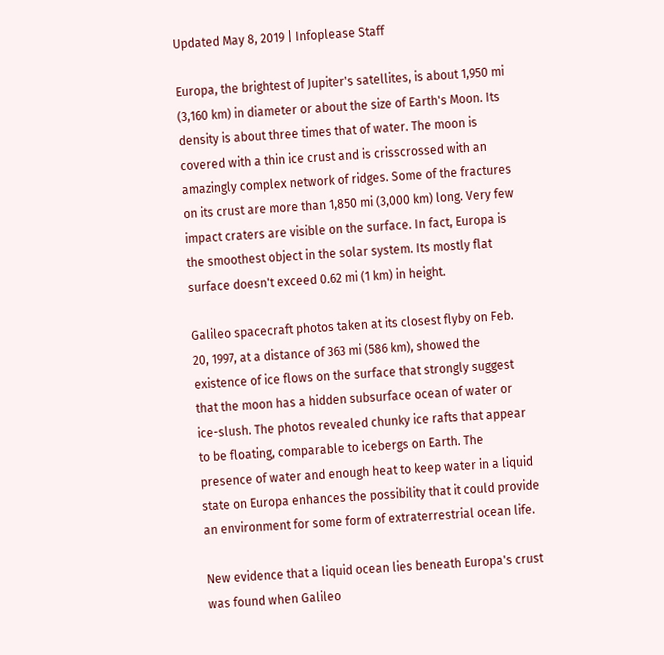Updated May 8, 2019 | Infoplease Staff

Europa, the brightest of Jupiter's satellites, is about 1,950 mi (3,160 km) in diameter or about the size of Earth's Moon. Its density is about three times that of water. The moon is covered with a thin ice crust and is crisscrossed with an amazingly complex network of ridges. Some of the fractures on its crust are more than 1,850 mi (3,000 km) long. Very few impact craters are visible on the surface. In fact, Europa is the smoothest object in the solar system. Its mostly flat surface doesn't exceed 0.62 mi (1 km) in height.

Galileo spacecraft photos taken at its closest flyby on Feb. 20, 1997, at a distance of 363 mi (586 km), showed the existence of ice flows on the surface that strongly suggest that the moon has a hidden subsurface ocean of water or ice-slush. The photos revealed chunky ice rafts that appear to be floating, comparable to icebergs on Earth. The presence of water and enough heat to keep water in a liquid state on Europa enhances the possibility that it could provide an environment for some form of extraterrestrial ocean life.

New evidence that a liquid ocean lies beneath Europa's crust was found when Galileo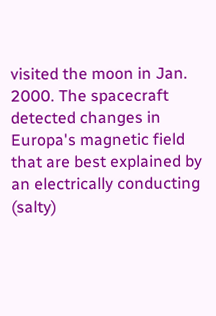visited the moon in Jan. 2000. The spacecraft detected changes in Europa's magnetic field that are best explained by an electrically conducting (salty)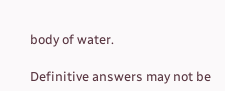body of water.

Definitive answers may not be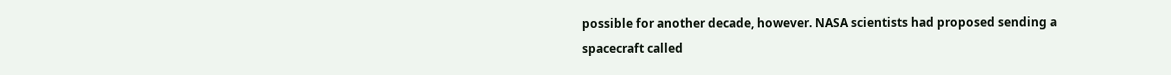possible for another decade, however. NASA scientists had proposed sending a spacecraft called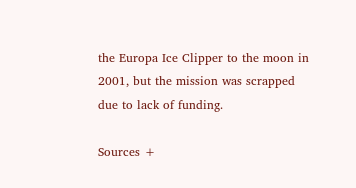the Europa Ice Clipper to the moon in 2001, but the mission was scrapped due to lack of funding.

Sources +